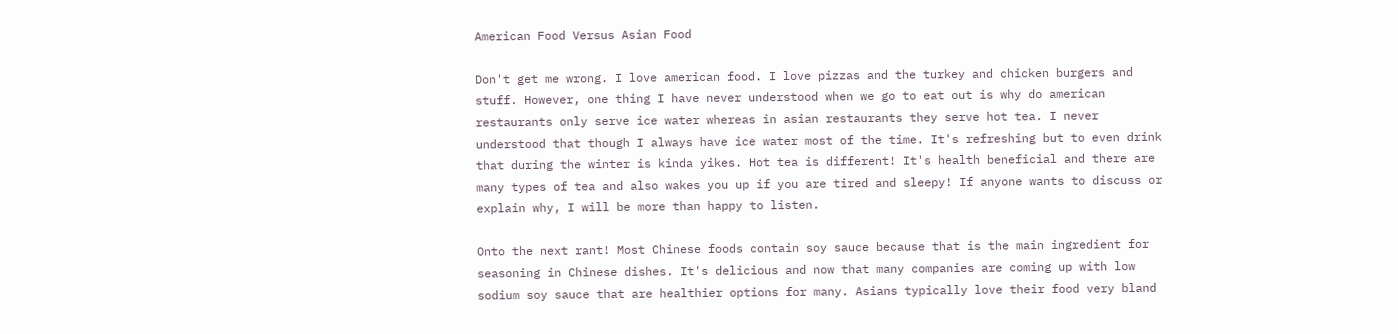American Food Versus Asian Food

Don't get me wrong. I love american food. I love pizzas and the turkey and chicken burgers and stuff. However, one thing I have never understood when we go to eat out is why do american restaurants only serve ice water whereas in asian restaurants they serve hot tea. I never understood that though I always have ice water most of the time. It's refreshing but to even drink that during the winter is kinda yikes. Hot tea is different! It's health beneficial and there are many types of tea and also wakes you up if you are tired and sleepy! If anyone wants to discuss or explain why, I will be more than happy to listen.

Onto the next rant! Most Chinese foods contain soy sauce because that is the main ingredient for seasoning in Chinese dishes. It's delicious and now that many companies are coming up with low sodium soy sauce that are healthier options for many. Asians typically love their food very bland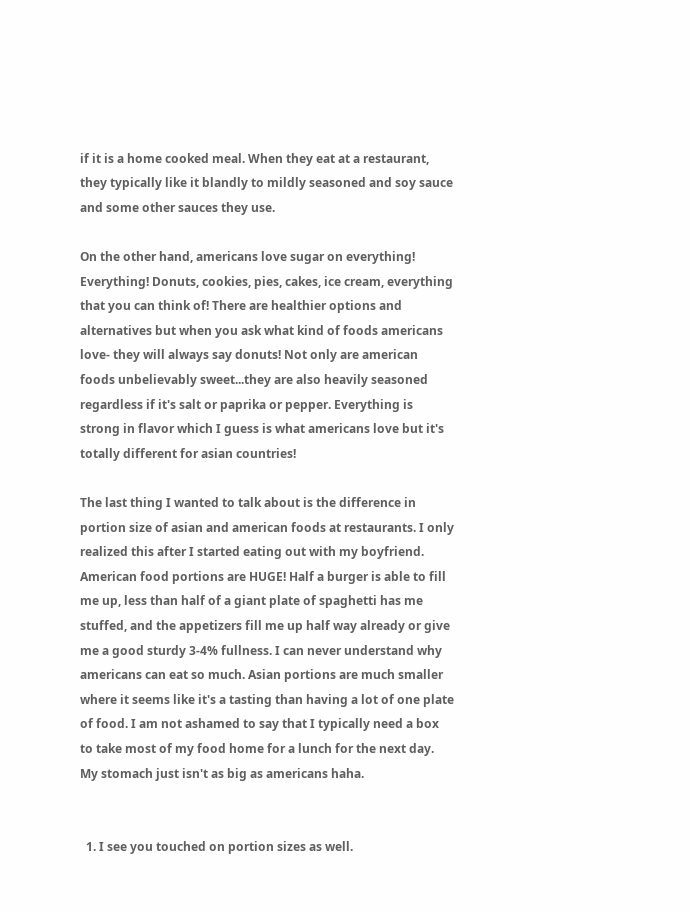if it is a home cooked meal. When they eat at a restaurant, they typically like it blandly to mildly seasoned and soy sauce and some other sauces they use.

On the other hand, americans love sugar on everything! Everything! Donuts, cookies, pies, cakes, ice cream, everything that you can think of! There are healthier options and alternatives but when you ask what kind of foods americans love- they will always say donuts! Not only are american foods unbelievably sweet...they are also heavily seasoned regardless if it's salt or paprika or pepper. Everything is strong in flavor which I guess is what americans love but it's totally different for asian countries!

The last thing I wanted to talk about is the difference in portion size of asian and american foods at restaurants. I only realized this after I started eating out with my boyfriend. American food portions are HUGE! Half a burger is able to fill me up, less than half of a giant plate of spaghetti has me stuffed, and the appetizers fill me up half way already or give me a good sturdy 3-4% fullness. I can never understand why americans can eat so much. Asian portions are much smaller where it seems like it's a tasting than having a lot of one plate of food. I am not ashamed to say that I typically need a box to take most of my food home for a lunch for the next day. My stomach just isn't as big as americans haha.


  1. I see you touched on portion sizes as well.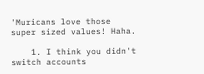'Muricans love those super sized values! Haha.

    1. I think you didn't switch accounts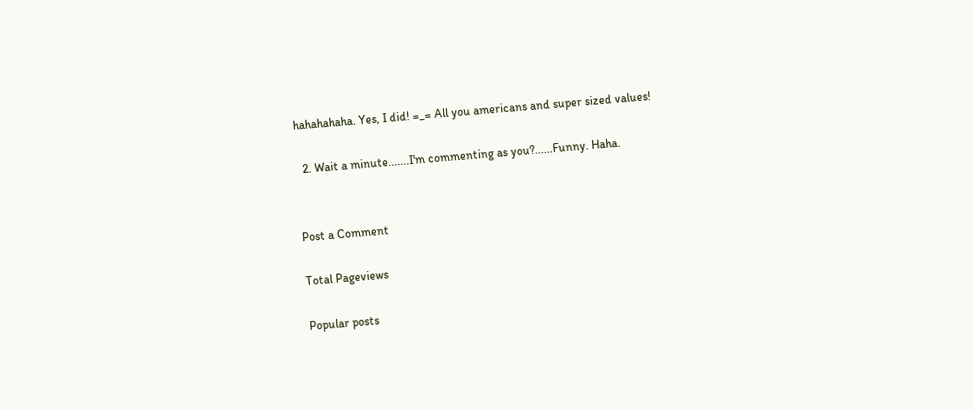hahahahaha. Yes, I did! =_= All you americans and super sized values!

  2. Wait a minute.......I'm commenting as you?......Funny. Haha.


Post a Comment

Total Pageviews

Popular posts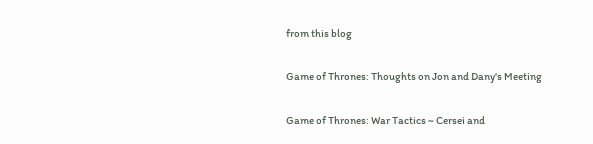from this blog

Game of Thrones: Thoughts on Jon and Dany's Meeting

Game of Thrones: War Tactics ~ Cersei and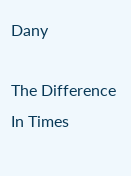Dany

The Difference In Times